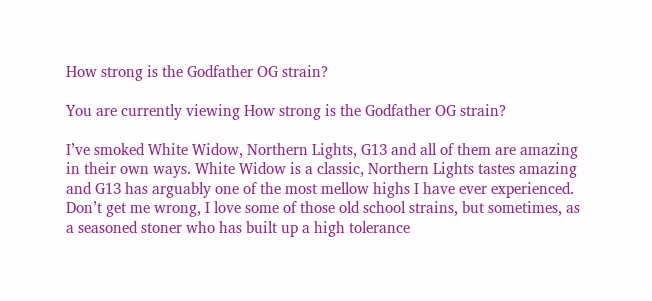How strong is the Godfather OG strain?

You are currently viewing How strong is the Godfather OG strain?

I’ve smoked White Widow, Northern Lights, G13 and all of them are amazing in their own ways. White Widow is a classic, Northern Lights tastes amazing and G13 has arguably one of the most mellow highs I have ever experienced. Don’t get me wrong, I love some of those old school strains, but sometimes, as a seasoned stoner who has built up a high tolerance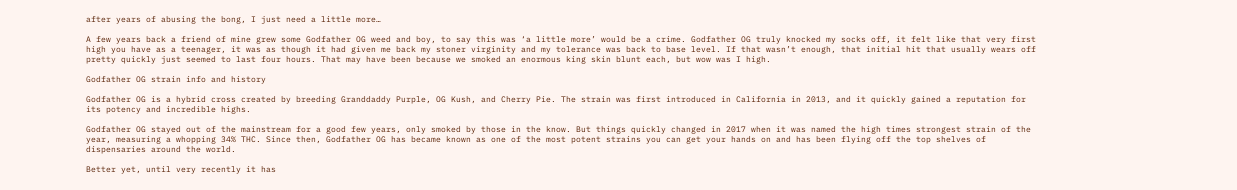after years of abusing the bong, I just need a little more…

A few years back a friend of mine grew some Godfather OG weed and boy, to say this was ‘a little more’ would be a crime. Godfather OG truly knocked my socks off, it felt like that very first high you have as a teenager, it was as though it had given me back my stoner virginity and my tolerance was back to base level. If that wasn’t enough, that initial hit that usually wears off pretty quickly just seemed to last four hours. That may have been because we smoked an enormous king skin blunt each, but wow was I high.

Godfather OG strain info and history

Godfather OG is a hybrid cross created by breeding Granddaddy Purple, OG Kush, and Cherry Pie. The strain was first introduced in California in 2013, and it quickly gained a reputation for its potency and incredible highs.

Godfather OG stayed out of the mainstream for a good few years, only smoked by those in the know. But things quickly changed in 2017 when it was named the high times strongest strain of the year, measuring a whopping 34% THC. Since then, Godfather OG has became known as one of the most potent strains you can get your hands on and has been flying off the top shelves of dispensaries around the world.

Better yet, until very recently it has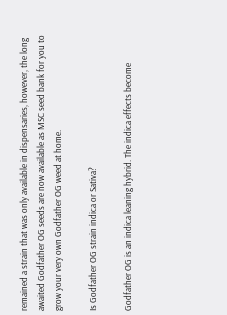remained a strain that was only available in dispensaries, however, the long awaited Godfather OG seeds are now available as MSC seed bank for you to grow your very own Godfather OG weed at home.

Is Godfather OG strain indica or Sativa?

Godfather OG is an indica leaning hybrid. The indica effects become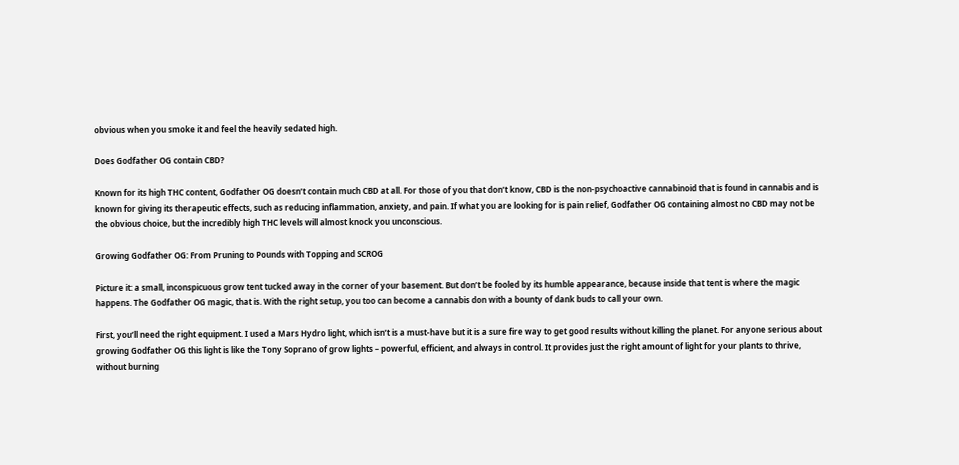obvious when you smoke it and feel the heavily sedated high.

Does Godfather OG contain CBD?

Known for its high THC content, Godfather OG doesn’t contain much CBD at all. For those of you that don’t know, CBD is the non-psychoactive cannabinoid that is found in cannabis and is known for giving its therapeutic effects, such as reducing inflammation, anxiety, and pain. If what you are looking for is pain relief, Godfather OG containing almost no CBD may not be the obvious choice, but the incredibly high THC levels will almost knock you unconscious.

Growing Godfather OG: From Pruning to Pounds with Topping and SCROG

Picture it: a small, inconspicuous grow tent tucked away in the corner of your basement. But don’t be fooled by its humble appearance, because inside that tent is where the magic happens. The Godfather OG magic, that is. With the right setup, you too can become a cannabis don with a bounty of dank buds to call your own.

First, you’ll need the right equipment. I used a Mars Hydro light, which isn’t is a must-have but it is a sure fire way to get good results without killing the planet. For anyone serious about growing Godfather OG this light is like the Tony Soprano of grow lights – powerful, efficient, and always in control. It provides just the right amount of light for your plants to thrive, without burning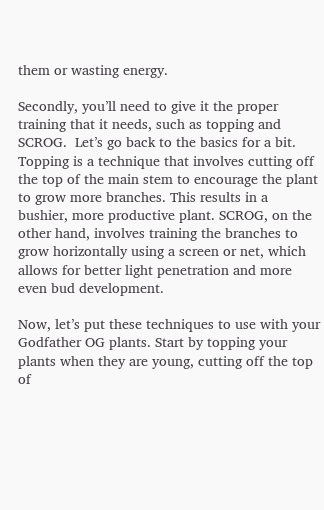them or wasting energy.

Secondly, you’ll need to give it the proper training that it needs, such as topping and SCROG.  Let’s go back to the basics for a bit. Topping is a technique that involves cutting off the top of the main stem to encourage the plant to grow more branches. This results in a bushier, more productive plant. SCROG, on the other hand, involves training the branches to grow horizontally using a screen or net, which allows for better light penetration and more even bud development.

Now, let’s put these techniques to use with your Godfather OG plants. Start by topping your plants when they are young, cutting off the top of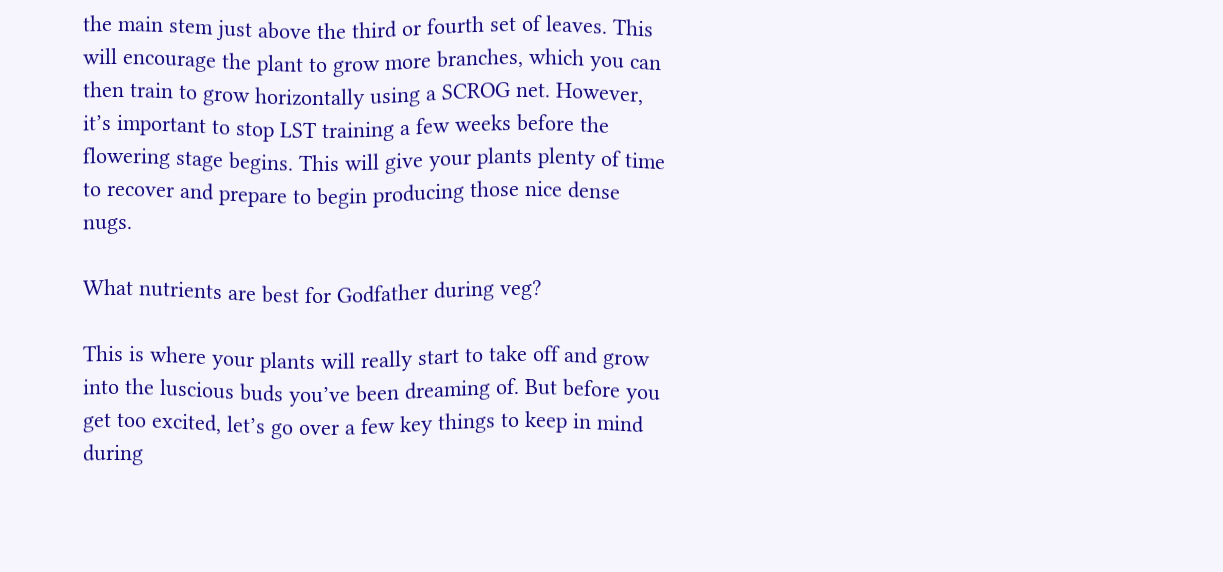the main stem just above the third or fourth set of leaves. This will encourage the plant to grow more branches, which you can then train to grow horizontally using a SCROG net. However, it’s important to stop LST training a few weeks before the flowering stage begins. This will give your plants plenty of time to recover and prepare to begin producing those nice dense nugs.

What nutrients are best for Godfather during veg?

This is where your plants will really start to take off and grow into the luscious buds you’ve been dreaming of. But before you get too excited, let’s go over a few key things to keep in mind during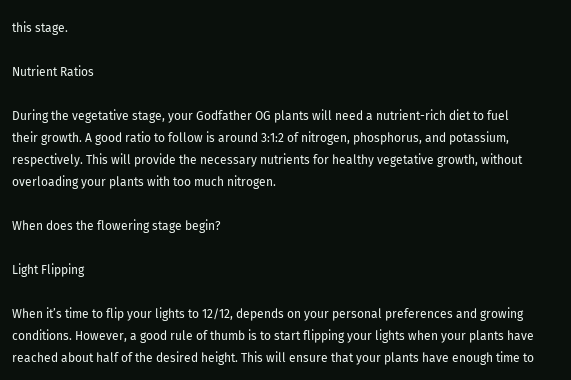this stage.

Nutrient Ratios

During the vegetative stage, your Godfather OG plants will need a nutrient-rich diet to fuel their growth. A good ratio to follow is around 3:1:2 of nitrogen, phosphorus, and potassium, respectively. This will provide the necessary nutrients for healthy vegetative growth, without overloading your plants with too much nitrogen.

When does the flowering stage begin?

Light Flipping

When it’s time to flip your lights to 12/12, depends on your personal preferences and growing conditions. However, a good rule of thumb is to start flipping your lights when your plants have reached about half of the desired height. This will ensure that your plants have enough time to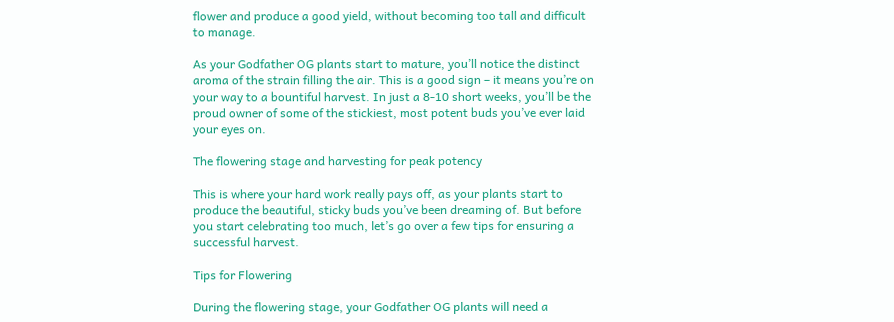flower and produce a good yield, without becoming too tall and difficult to manage.

As your Godfather OG plants start to mature, you’ll notice the distinct aroma of the strain filling the air. This is a good sign – it means you’re on your way to a bountiful harvest. In just a 8-10 short weeks, you’ll be the proud owner of some of the stickiest, most potent buds you’ve ever laid your eyes on.

The flowering stage and harvesting for peak potency

This is where your hard work really pays off, as your plants start to produce the beautiful, sticky buds you’ve been dreaming of. But before you start celebrating too much, let’s go over a few tips for ensuring a successful harvest.

Tips for Flowering

During the flowering stage, your Godfather OG plants will need a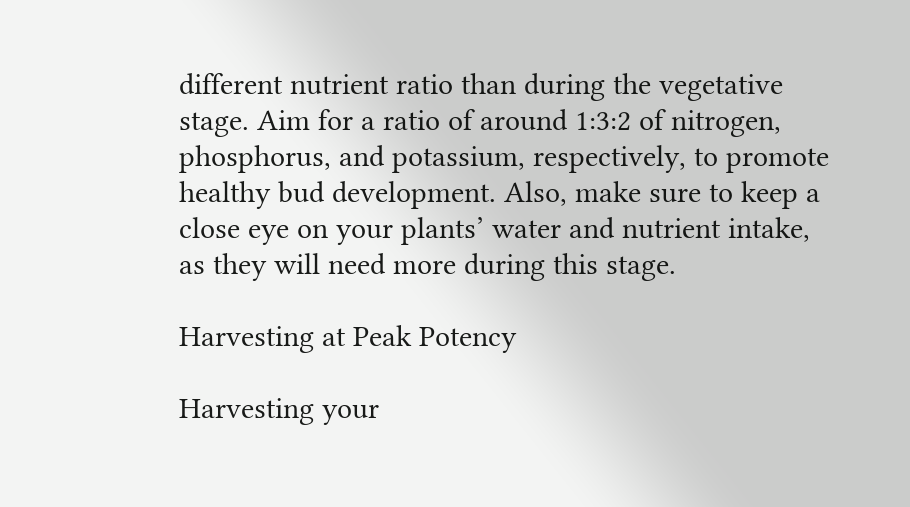different nutrient ratio than during the vegetative stage. Aim for a ratio of around 1:3:2 of nitrogen, phosphorus, and potassium, respectively, to promote healthy bud development. Also, make sure to keep a close eye on your plants’ water and nutrient intake, as they will need more during this stage.

Harvesting at Peak Potency

Harvesting your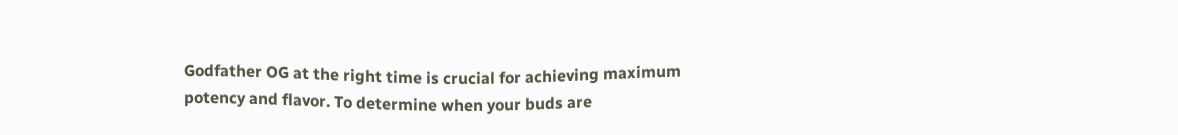Godfather OG at the right time is crucial for achieving maximum potency and flavor. To determine when your buds are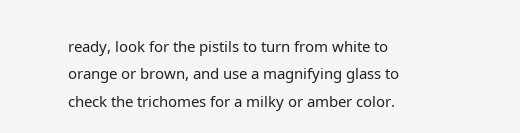ready, look for the pistils to turn from white to orange or brown, and use a magnifying glass to check the trichomes for a milky or amber color.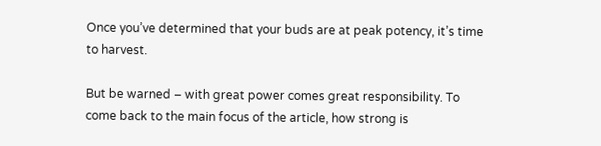Once you’ve determined that your buds are at peak potency, it’s time to harvest.

But be warned – with great power comes great responsibility. To come back to the main focus of the article, how strong is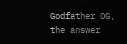Godfather OG, the answer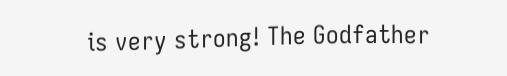is very strong! The Godfather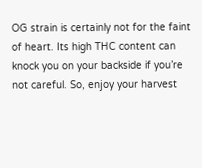OG strain is certainly not for the faint of heart. Its high THC content can knock you on your backside if you’re not careful. So, enjoy your harvest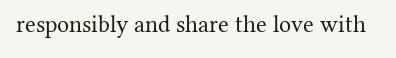responsibly and share the love with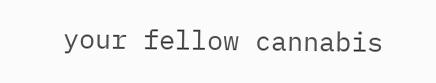your fellow cannabis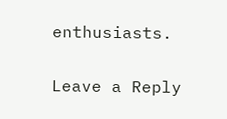enthusiasts.

Leave a Reply